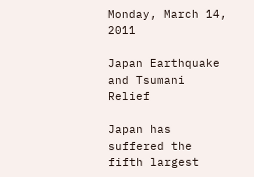Monday, March 14, 2011

Japan Earthquake and Tsumani Relief

Japan has suffered the fifth largest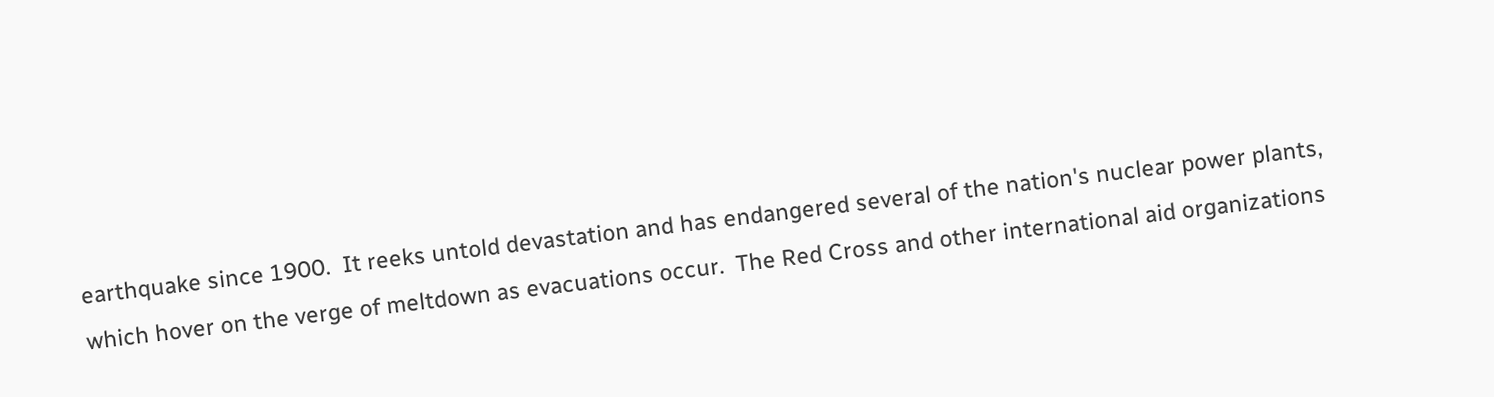earthquake since 1900.  It reeks untold devastation and has endangered several of the nation's nuclear power plants, which hover on the verge of meltdown as evacuations occur.  The Red Cross and other international aid organizations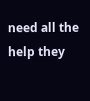need all the help they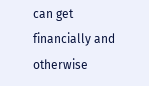can get financially and otherwise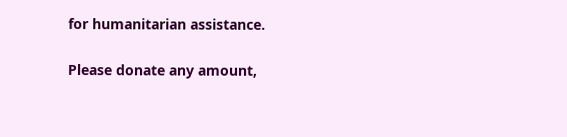for humanitarian assistance.

Please donate any amount,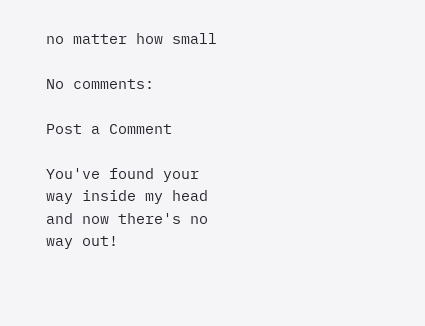no matter how small

No comments:

Post a Comment

You've found your way inside my head and now there's no way out!